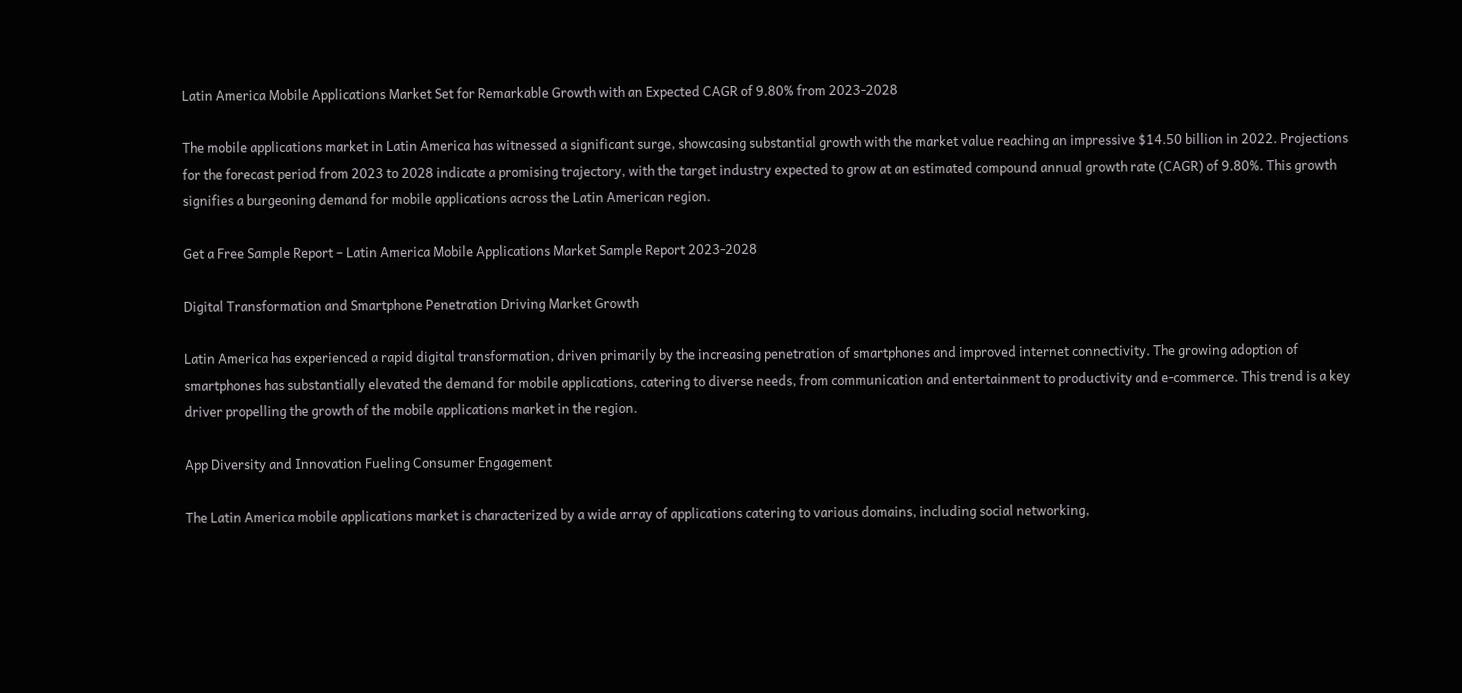Latin America Mobile Applications Market Set for Remarkable Growth with an Expected CAGR of 9.80% from 2023-2028

The mobile applications market in Latin America has witnessed a significant surge, showcasing substantial growth with the market value reaching an impressive $14.50 billion in 2022. Projections for the forecast period from 2023 to 2028 indicate a promising trajectory, with the target industry expected to grow at an estimated compound annual growth rate (CAGR) of 9.80%. This growth signifies a burgeoning demand for mobile applications across the Latin American region.

Get a Free Sample Report – Latin America Mobile Applications Market Sample Report 2023-2028

Digital Transformation and Smartphone Penetration Driving Market Growth

Latin America has experienced a rapid digital transformation, driven primarily by the increasing penetration of smartphones and improved internet connectivity. The growing adoption of smartphones has substantially elevated the demand for mobile applications, catering to diverse needs, from communication and entertainment to productivity and e-commerce. This trend is a key driver propelling the growth of the mobile applications market in the region.

App Diversity and Innovation Fueling Consumer Engagement

The Latin America mobile applications market is characterized by a wide array of applications catering to various domains, including social networking,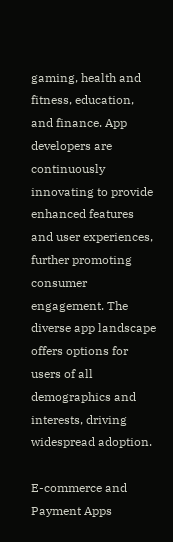gaming, health and fitness, education, and finance. App developers are continuously innovating to provide enhanced features and user experiences, further promoting consumer engagement. The diverse app landscape offers options for users of all demographics and interests, driving widespread adoption.

E-commerce and Payment Apps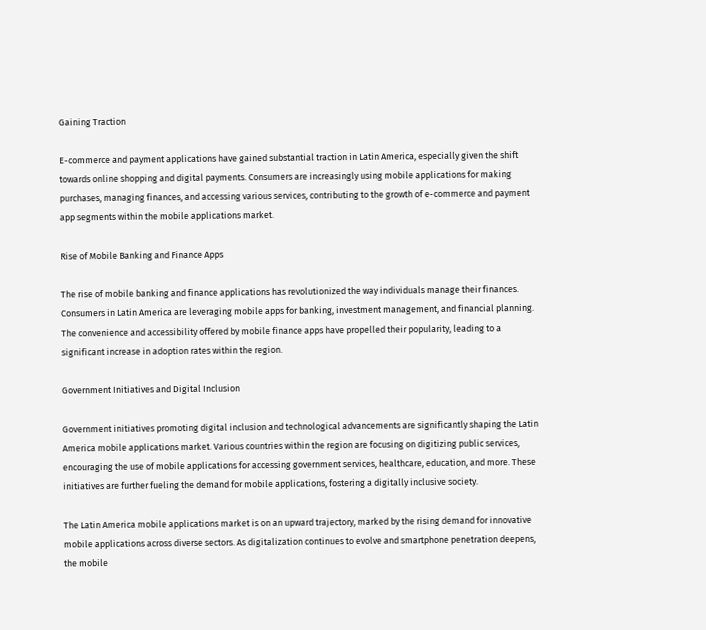Gaining Traction

E-commerce and payment applications have gained substantial traction in Latin America, especially given the shift towards online shopping and digital payments. Consumers are increasingly using mobile applications for making purchases, managing finances, and accessing various services, contributing to the growth of e-commerce and payment app segments within the mobile applications market.

Rise of Mobile Banking and Finance Apps

The rise of mobile banking and finance applications has revolutionized the way individuals manage their finances. Consumers in Latin America are leveraging mobile apps for banking, investment management, and financial planning. The convenience and accessibility offered by mobile finance apps have propelled their popularity, leading to a significant increase in adoption rates within the region.

Government Initiatives and Digital Inclusion

Government initiatives promoting digital inclusion and technological advancements are significantly shaping the Latin America mobile applications market. Various countries within the region are focusing on digitizing public services, encouraging the use of mobile applications for accessing government services, healthcare, education, and more. These initiatives are further fueling the demand for mobile applications, fostering a digitally inclusive society.

The Latin America mobile applications market is on an upward trajectory, marked by the rising demand for innovative mobile applications across diverse sectors. As digitalization continues to evolve and smartphone penetration deepens, the mobile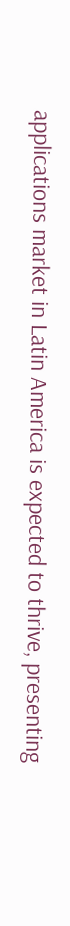applications market in Latin America is expected to thrive, presenting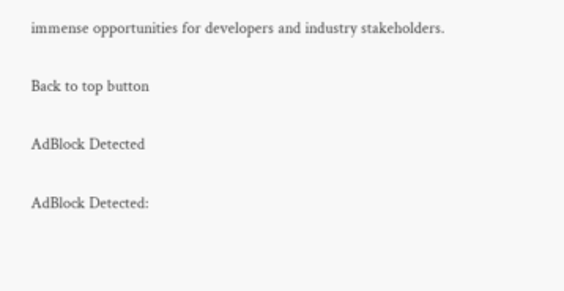immense opportunities for developers and industry stakeholders.

Back to top button

AdBlock Detected

AdBlock Detected: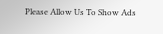Please Allow Us To Show Ads